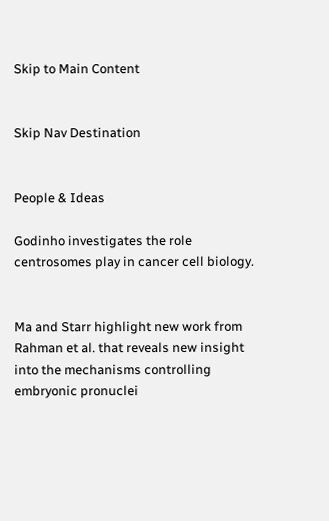Skip to Main Content


Skip Nav Destination


People & Ideas

Godinho investigates the role centrosomes play in cancer cell biology.


Ma and Starr highlight new work from Rahman et al. that reveals new insight into the mechanisms controlling embryonic pronuclei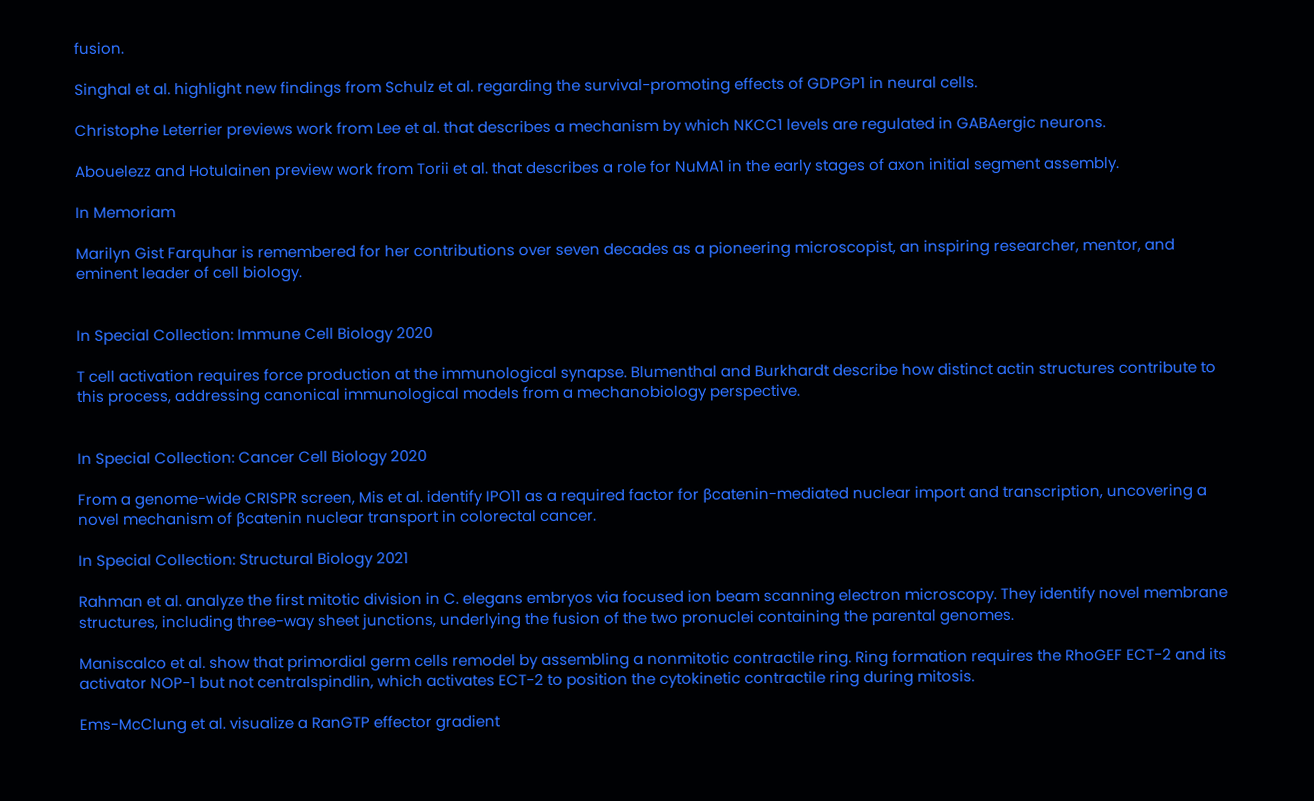fusion.

Singhal et al. highlight new findings from Schulz et al. regarding the survival-promoting effects of GDPGP1 in neural cells.

Christophe Leterrier previews work from Lee et al. that describes a mechanism by which NKCC1 levels are regulated in GABAergic neurons.

Abouelezz and Hotulainen preview work from Torii et al. that describes a role for NuMA1 in the early stages of axon initial segment assembly.

In Memoriam

Marilyn Gist Farquhar is remembered for her contributions over seven decades as a pioneering microscopist, an inspiring researcher, mentor, and eminent leader of cell biology.


In Special Collection: Immune Cell Biology 2020

T cell activation requires force production at the immunological synapse. Blumenthal and Burkhardt describe how distinct actin structures contribute to this process, addressing canonical immunological models from a mechanobiology perspective.


In Special Collection: Cancer Cell Biology 2020

From a genome-wide CRISPR screen, Mis et al. identify IPO11 as a required factor for βcatenin-mediated nuclear import and transcription, uncovering a novel mechanism of βcatenin nuclear transport in colorectal cancer.

In Special Collection: Structural Biology 2021

Rahman et al. analyze the first mitotic division in C. elegans embryos via focused ion beam scanning electron microscopy. They identify novel membrane structures, including three-way sheet junctions, underlying the fusion of the two pronuclei containing the parental genomes.

Maniscalco et al. show that primordial germ cells remodel by assembling a nonmitotic contractile ring. Ring formation requires the RhoGEF ECT-2 and its activator NOP-1 but not centralspindlin, which activates ECT-2 to position the cytokinetic contractile ring during mitosis.

Ems-McClung et al. visualize a RanGTP effector gradient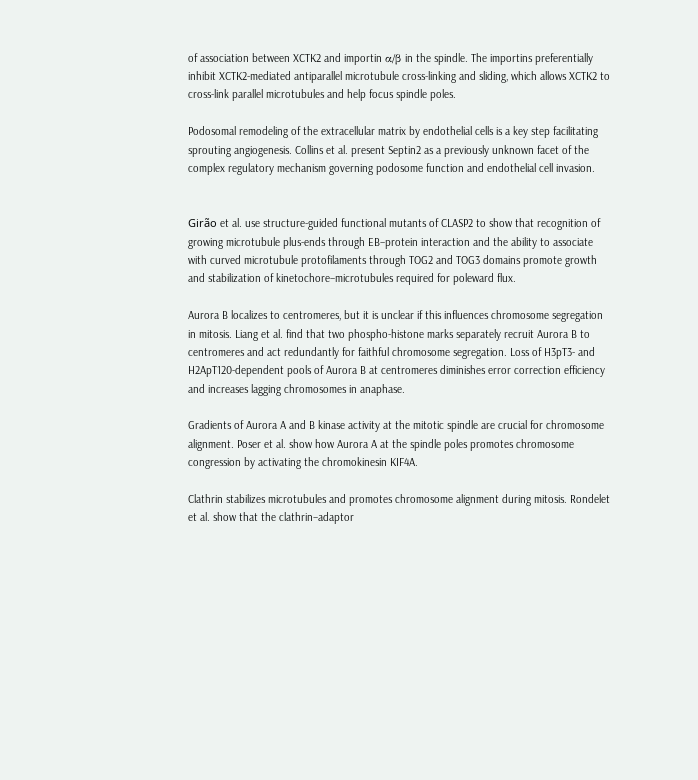of association between XCTK2 and importin α/β in the spindle. The importins preferentially inhibit XCTK2-mediated antiparallel microtubule cross-linking and sliding, which allows XCTK2 to cross-link parallel microtubules and help focus spindle poles.

Podosomal remodeling of the extracellular matrix by endothelial cells is a key step facilitating sprouting angiogenesis. Collins et al. present Septin2 as a previously unknown facet of the complex regulatory mechanism governing podosome function and endothelial cell invasion.


Girão et al. use structure-guided functional mutants of CLASP2 to show that recognition of growing microtubule plus-ends through EB–protein interaction and the ability to associate with curved microtubule protofilaments through TOG2 and TOG3 domains promote growth and stabilization of kinetochore–microtubules required for poleward flux.

Aurora B localizes to centromeres, but it is unclear if this influences chromosome segregation in mitosis. Liang et al. find that two phospho-histone marks separately recruit Aurora B to centromeres and act redundantly for faithful chromosome segregation. Loss of H3pT3- and H2ApT120-dependent pools of Aurora B at centromeres diminishes error correction efficiency and increases lagging chromosomes in anaphase.

Gradients of Aurora A and B kinase activity at the mitotic spindle are crucial for chromosome alignment. Poser et al. show how Aurora A at the spindle poles promotes chromosome congression by activating the chromokinesin KIF4A.

Clathrin stabilizes microtubules and promotes chromosome alignment during mitosis. Rondelet et al. show that the clathrin–adaptor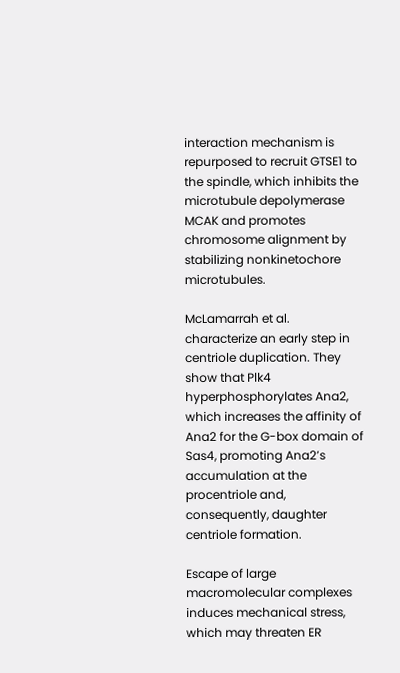interaction mechanism is repurposed to recruit GTSE1 to the spindle, which inhibits the microtubule depolymerase MCAK and promotes chromosome alignment by stabilizing nonkinetochore microtubules.

McLamarrah et al. characterize an early step in centriole duplication. They show that Plk4 hyperphosphorylates Ana2, which increases the affinity of Ana2 for the G-box domain of Sas4, promoting Ana2’s accumulation at the procentriole and, consequently, daughter centriole formation.

Escape of large macromolecular complexes induces mechanical stress, which may threaten ER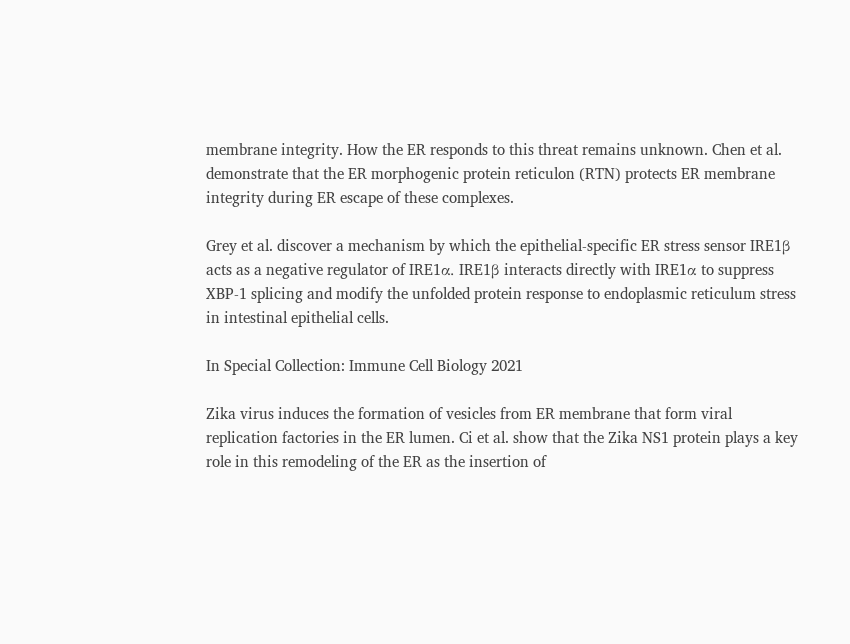membrane integrity. How the ER responds to this threat remains unknown. Chen et al. demonstrate that the ER morphogenic protein reticulon (RTN) protects ER membrane integrity during ER escape of these complexes.

Grey et al. discover a mechanism by which the epithelial-specific ER stress sensor IRE1β acts as a negative regulator of IRE1α. IRE1β interacts directly with IRE1α to suppress XBP-1 splicing and modify the unfolded protein response to endoplasmic reticulum stress in intestinal epithelial cells.

In Special Collection: Immune Cell Biology 2021

Zika virus induces the formation of vesicles from ER membrane that form viral replication factories in the ER lumen. Ci et al. show that the Zika NS1 protein plays a key role in this remodeling of the ER as the insertion of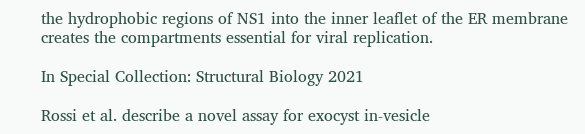the hydrophobic regions of NS1 into the inner leaflet of the ER membrane creates the compartments essential for viral replication.

In Special Collection: Structural Biology 2021

Rossi et al. describe a novel assay for exocyst in-vesicle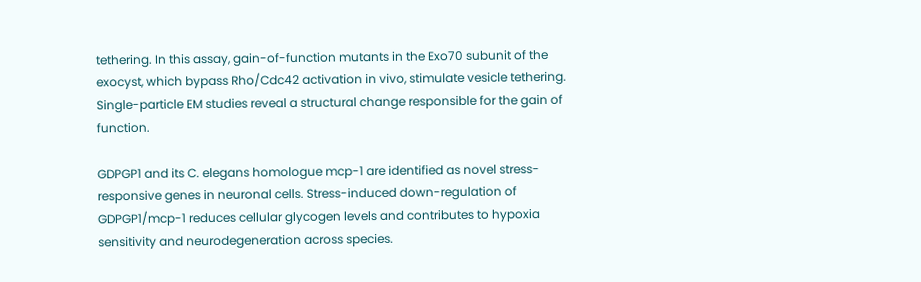tethering. In this assay, gain-of-function mutants in the Exo70 subunit of the exocyst, which bypass Rho/Cdc42 activation in vivo, stimulate vesicle tethering. Single-particle EM studies reveal a structural change responsible for the gain of function.

GDPGP1 and its C. elegans homologue mcp-1 are identified as novel stress-responsive genes in neuronal cells. Stress-induced down-regulation of GDPGP1/mcp-1 reduces cellular glycogen levels and contributes to hypoxia sensitivity and neurodegeneration across species.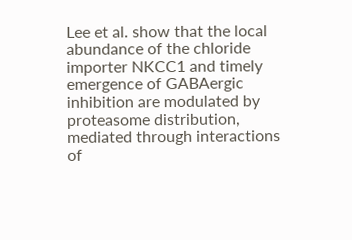Lee et al. show that the local abundance of the chloride importer NKCC1 and timely emergence of GABAergic inhibition are modulated by proteasome distribution, mediated through interactions of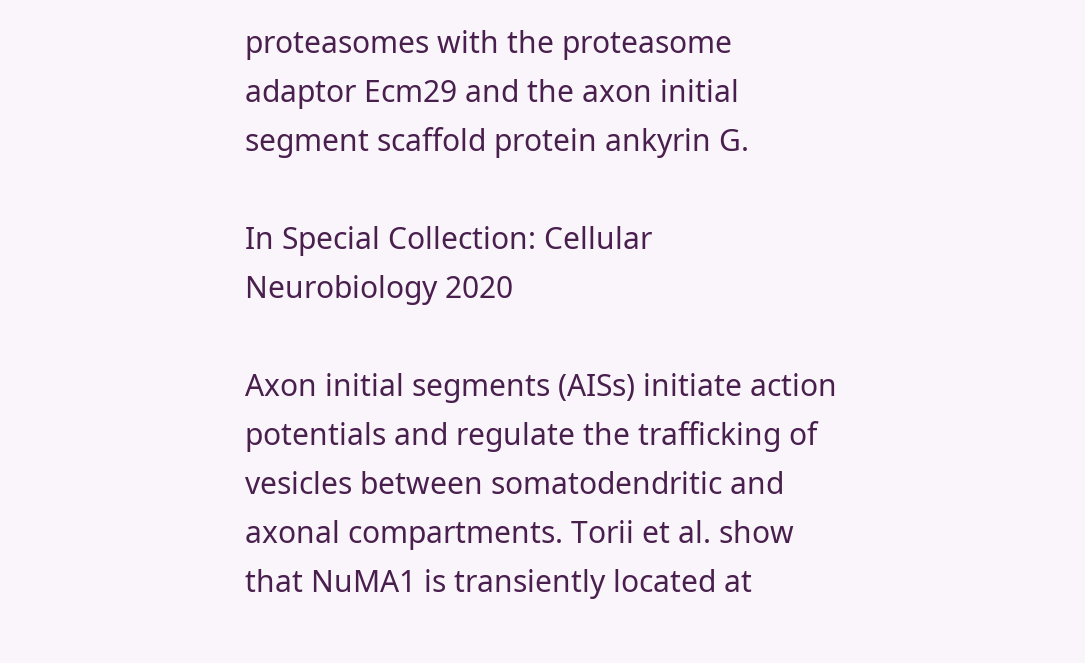proteasomes with the proteasome adaptor Ecm29 and the axon initial segment scaffold protein ankyrin G.

In Special Collection: Cellular Neurobiology 2020

Axon initial segments (AISs) initiate action potentials and regulate the trafficking of vesicles between somatodendritic and axonal compartments. Torii et al. show that NuMA1 is transiently located at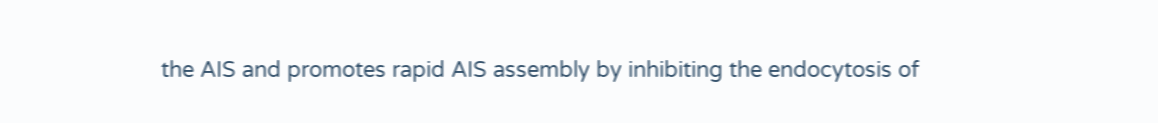the AIS and promotes rapid AIS assembly by inhibiting the endocytosis of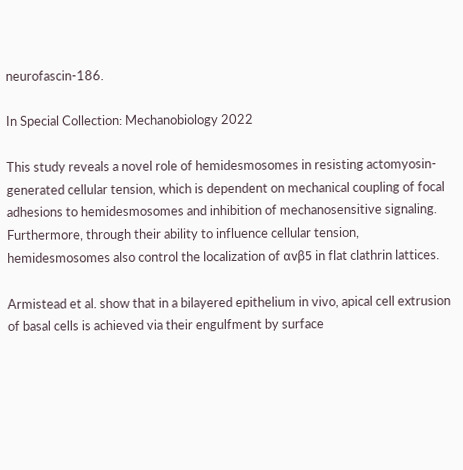neurofascin-186.

In Special Collection: Mechanobiology 2022

This study reveals a novel role of hemidesmosomes in resisting actomyosin-generated cellular tension, which is dependent on mechanical coupling of focal adhesions to hemidesmosomes and inhibition of mechanosensitive signaling. Furthermore, through their ability to influence cellular tension, hemidesmosomes also control the localization of αvβ5 in flat clathrin lattices.

Armistead et al. show that in a bilayered epithelium in vivo, apical cell extrusion of basal cells is achieved via their engulfment by surface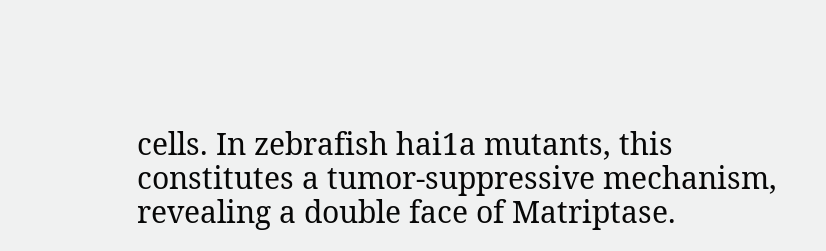cells. In zebrafish hai1a mutants, this constitutes a tumor-suppressive mechanism, revealing a double face of Matriptase.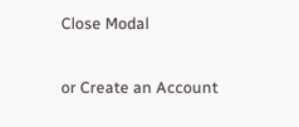Close Modal

or Create an Account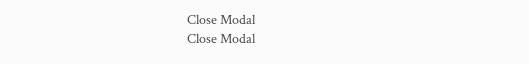Close Modal
Close Modal